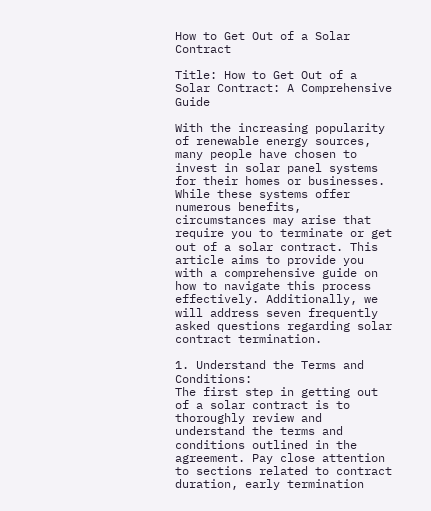How to Get Out of a Solar Contract

Title: How to Get Out of a Solar Contract: A Comprehensive Guide

With the increasing popularity of renewable energy sources, many people have chosen to invest in solar panel systems for their homes or businesses. While these systems offer numerous benefits, circumstances may arise that require you to terminate or get out of a solar contract. This article aims to provide you with a comprehensive guide on how to navigate this process effectively. Additionally, we will address seven frequently asked questions regarding solar contract termination.

1. Understand the Terms and Conditions:
The first step in getting out of a solar contract is to thoroughly review and understand the terms and conditions outlined in the agreement. Pay close attention to sections related to contract duration, early termination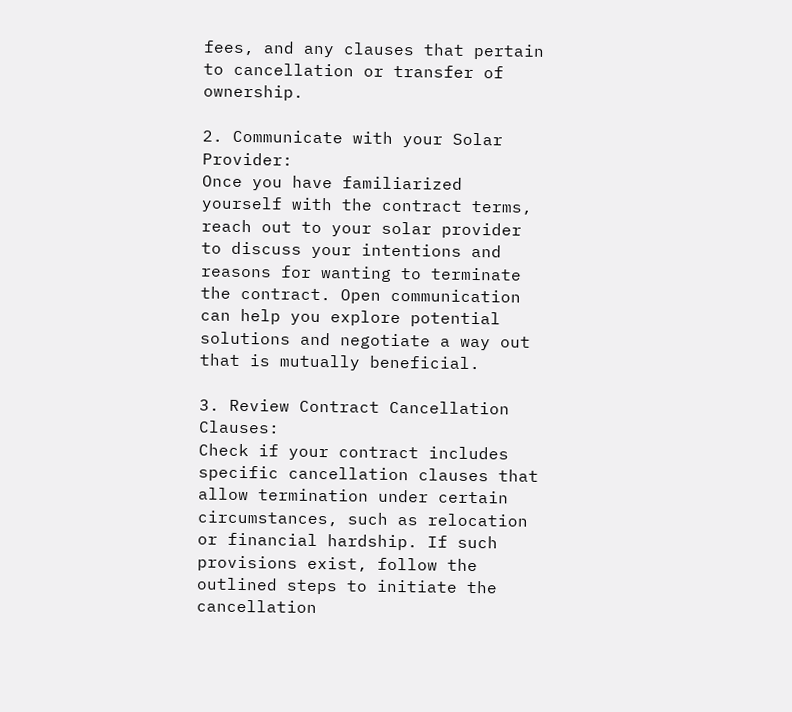fees, and any clauses that pertain to cancellation or transfer of ownership.

2. Communicate with your Solar Provider:
Once you have familiarized yourself with the contract terms, reach out to your solar provider to discuss your intentions and reasons for wanting to terminate the contract. Open communication can help you explore potential solutions and negotiate a way out that is mutually beneficial.

3. Review Contract Cancellation Clauses:
Check if your contract includes specific cancellation clauses that allow termination under certain circumstances, such as relocation or financial hardship. If such provisions exist, follow the outlined steps to initiate the cancellation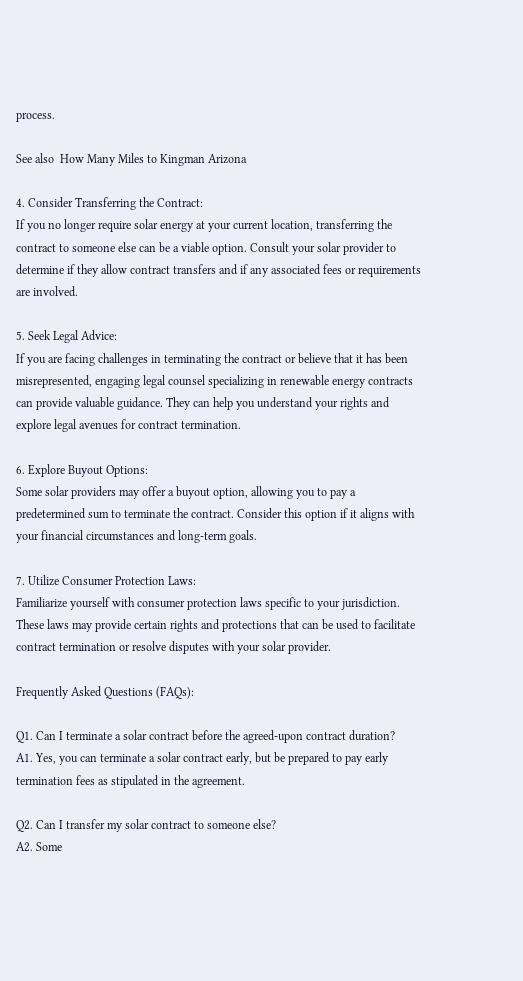process.

See also  How Many Miles to Kingman Arizona

4. Consider Transferring the Contract:
If you no longer require solar energy at your current location, transferring the contract to someone else can be a viable option. Consult your solar provider to determine if they allow contract transfers and if any associated fees or requirements are involved.

5. Seek Legal Advice:
If you are facing challenges in terminating the contract or believe that it has been misrepresented, engaging legal counsel specializing in renewable energy contracts can provide valuable guidance. They can help you understand your rights and explore legal avenues for contract termination.

6. Explore Buyout Options:
Some solar providers may offer a buyout option, allowing you to pay a predetermined sum to terminate the contract. Consider this option if it aligns with your financial circumstances and long-term goals.

7. Utilize Consumer Protection Laws:
Familiarize yourself with consumer protection laws specific to your jurisdiction. These laws may provide certain rights and protections that can be used to facilitate contract termination or resolve disputes with your solar provider.

Frequently Asked Questions (FAQs):

Q1. Can I terminate a solar contract before the agreed-upon contract duration?
A1. Yes, you can terminate a solar contract early, but be prepared to pay early termination fees as stipulated in the agreement.

Q2. Can I transfer my solar contract to someone else?
A2. Some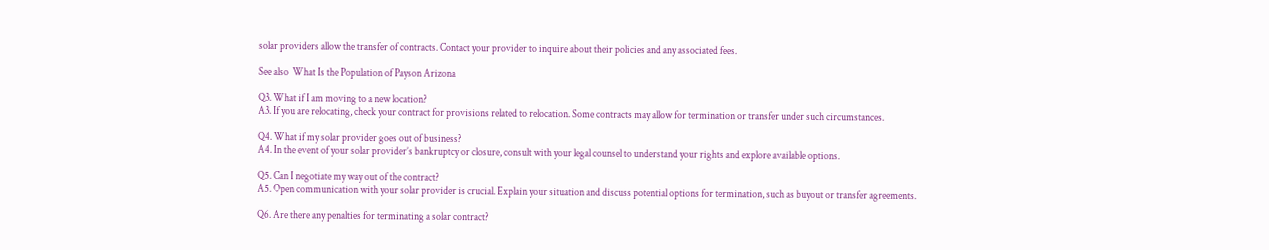solar providers allow the transfer of contracts. Contact your provider to inquire about their policies and any associated fees.

See also  What Is the Population of Payson Arizona

Q3. What if I am moving to a new location?
A3. If you are relocating, check your contract for provisions related to relocation. Some contracts may allow for termination or transfer under such circumstances.

Q4. What if my solar provider goes out of business?
A4. In the event of your solar provider’s bankruptcy or closure, consult with your legal counsel to understand your rights and explore available options.

Q5. Can I negotiate my way out of the contract?
A5. Open communication with your solar provider is crucial. Explain your situation and discuss potential options for termination, such as buyout or transfer agreements.

Q6. Are there any penalties for terminating a solar contract?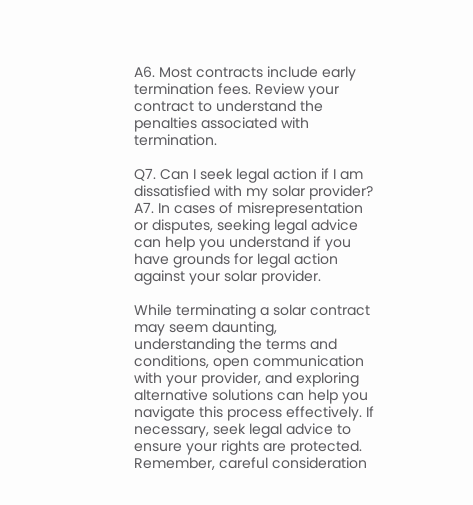A6. Most contracts include early termination fees. Review your contract to understand the penalties associated with termination.

Q7. Can I seek legal action if I am dissatisfied with my solar provider?
A7. In cases of misrepresentation or disputes, seeking legal advice can help you understand if you have grounds for legal action against your solar provider.

While terminating a solar contract may seem daunting, understanding the terms and conditions, open communication with your provider, and exploring alternative solutions can help you navigate this process effectively. If necessary, seek legal advice to ensure your rights are protected. Remember, careful consideration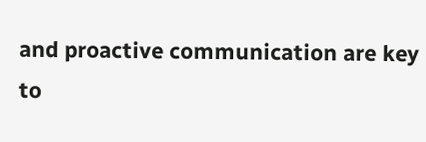and proactive communication are key to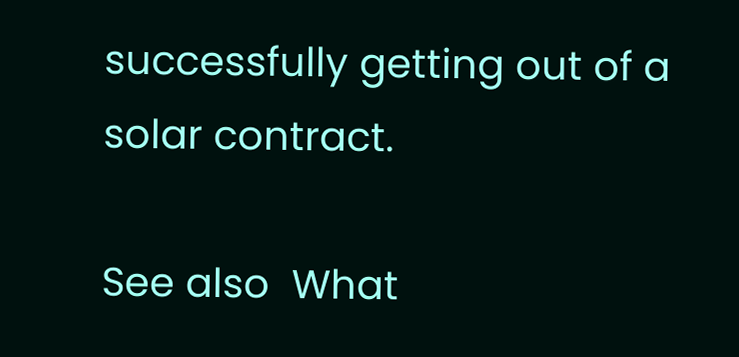successfully getting out of a solar contract.

See also  What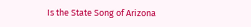Is the State Song of Arizona